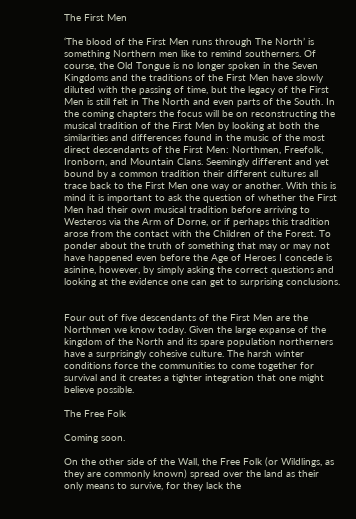The First Men

‘The blood of the First Men runs through The North’ is something Northern men like to remind southerners. Of course, the Old Tongue is no longer spoken in the Seven Kingdoms and the traditions of the First Men have slowly diluted with the passing of time, but the legacy of the First Men is still felt in The North and even parts of the South. In the coming chapters the focus will be on reconstructing the musical tradition of the First Men by looking at both the similarities and differences found in the music of the most direct descendants of the First Men: Northmen, Freefolk, Ironborn, and Mountain Clans. Seemingly different and yet bound by a common tradition their different cultures all trace back to the First Men one way or another. With this is mind it is important to ask the question of whether the First Men had their own musical tradition before arriving to Westeros via the Arm of Dorne, or if perhaps this tradition arose from the contact with the Children of the Forest. To ponder about the truth of something that may or may not have happened even before the Age of Heroes I concede is asinine, however, by simply asking the correct questions and looking at the evidence one can get to surprising conclusions.


Four out of five descendants of the First Men are the Northmen we know today. Given the large expanse of the kingdom of the North and its spare population northerners have a surprisingly cohesive culture. The harsh winter conditions force the communities to come together for survival and it creates a tighter integration that one might believe possible.

The Free Folk

Coming soon.

On the other side of the Wall, the Free Folk (or Wildlings, as they are commonly known) spread over the land as their only means to survive, for they lack the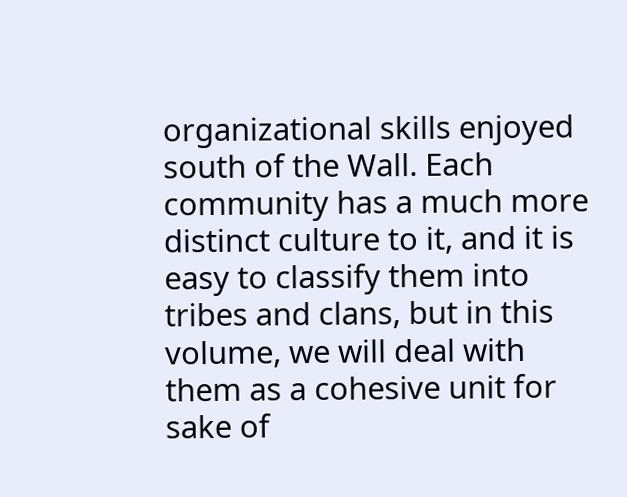organizational skills enjoyed south of the Wall. Each community has a much more distinct culture to it, and it is easy to classify them into tribes and clans, but in this volume, we will deal with them as a cohesive unit for sake of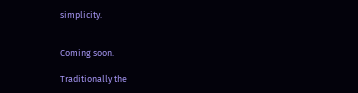simplicity.


Coming soon.

Traditionally the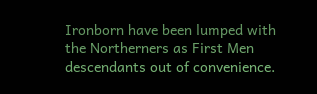Ironborn have been lumped with the Northerners as First Men descendants out of convenience.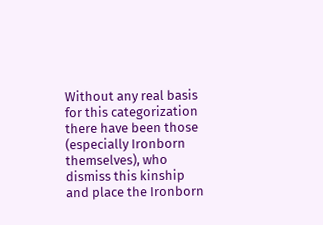Without any real basis for this categorization there have been those (especially Ironborn themselves), who dismiss this kinship and place the Ironborn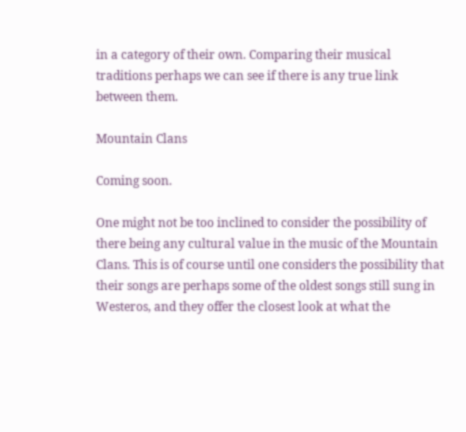in a category of their own. Comparing their musical traditions perhaps we can see if there is any true link between them.

Mountain Clans

Coming soon.

One might not be too inclined to consider the possibility of there being any cultural value in the music of the Mountain Clans. This is of course until one considers the possibility that their songs are perhaps some of the oldest songs still sung in Westeros, and they offer the closest look at what the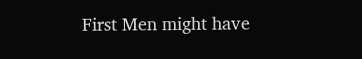First Men might have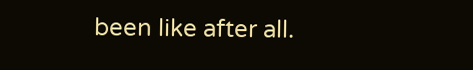been like after all.